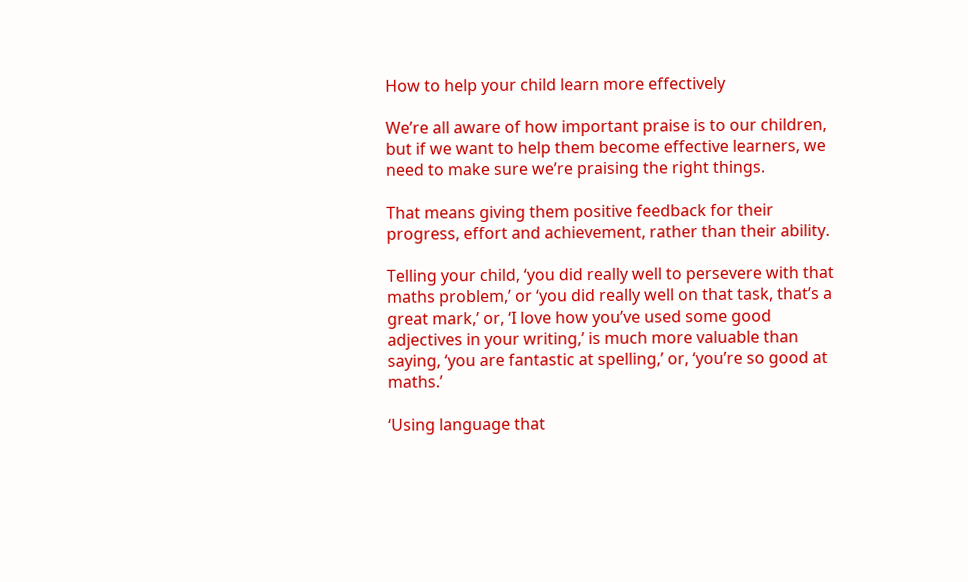How to help your child learn more effectively

We’re all aware of how important praise is to our children, but if we want to help them become effective learners, we need to make sure we’re praising the right things.

That means giving them positive feedback for their progress, effort and achievement, rather than their ability.

Telling your child, ‘you did really well to persevere with that maths problem,’ or ‘you did really well on that task, that’s a great mark,’ or, ‘I love how you’ve used some good adjectives in your writing,’ is much more valuable than saying, ‘you are fantastic at spelling,’ or, ‘you’re so good at maths.’

‘Using language that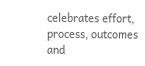celebrates effort, process, outcomes and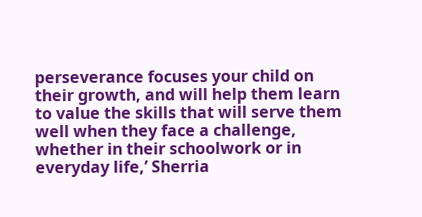perseverance focuses your child on their growth, and will help them learn to value the skills that will serve them well when they face a challenge, whether in their schoolwork or in everyday life,’ Sherria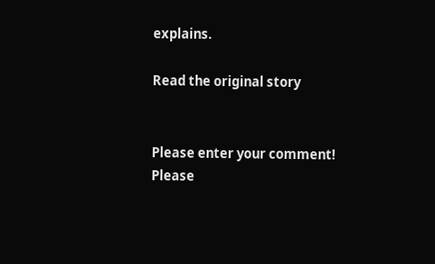explains.

Read the original story


Please enter your comment!
Please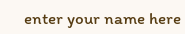enter your name here